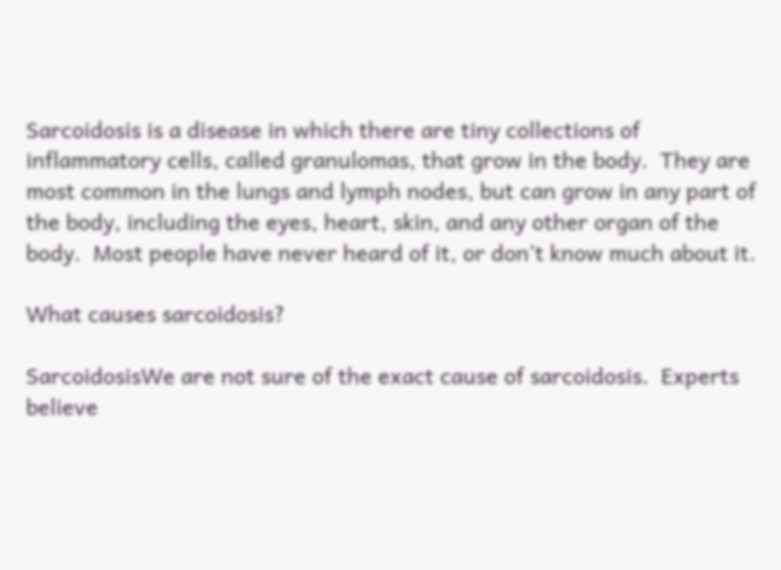Sarcoidosis is a disease in which there are tiny collections of inflammatory cells, called granulomas, that grow in the body.  They are most common in the lungs and lymph nodes, but can grow in any part of the body, including the eyes, heart, skin, and any other organ of the body.  Most people have never heard of it, or don’t know much about it.

What causes sarcoidosis?

SarcoidosisWe are not sure of the exact cause of sarcoidosis.  Experts believe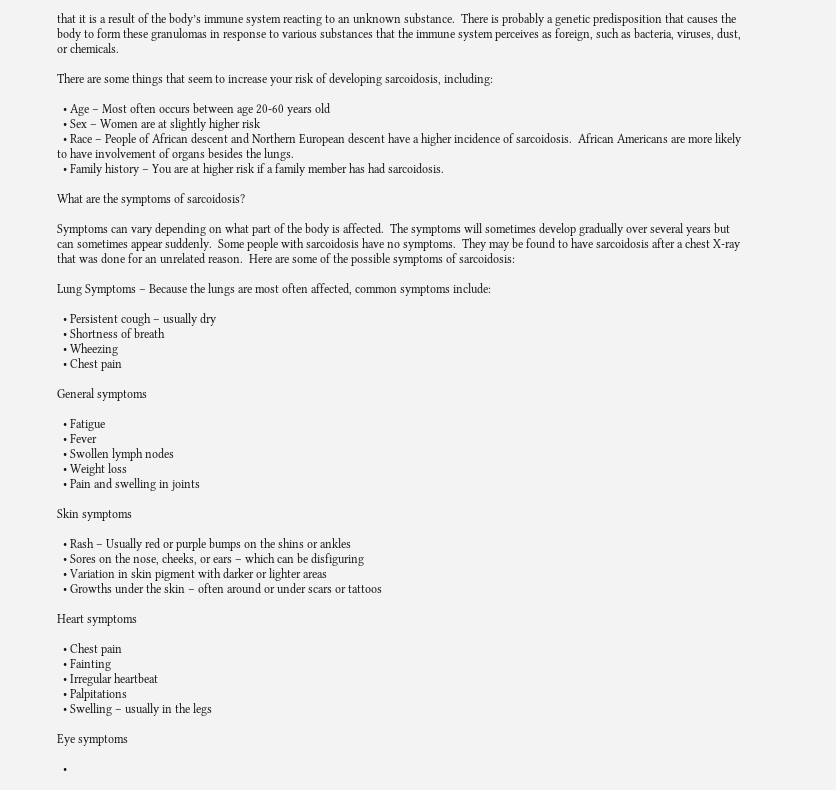that it is a result of the body’s immune system reacting to an unknown substance.  There is probably a genetic predisposition that causes the body to form these granulomas in response to various substances that the immune system perceives as foreign, such as bacteria, viruses, dust, or chemicals.

There are some things that seem to increase your risk of developing sarcoidosis, including:

  • Age – Most often occurs between age 20-60 years old
  • Sex – Women are at slightly higher risk
  • Race – People of African descent and Northern European descent have a higher incidence of sarcoidosis.  African Americans are more likely to have involvement of organs besides the lungs.
  • Family history – You are at higher risk if a family member has had sarcoidosis.

What are the symptoms of sarcoidosis?

Symptoms can vary depending on what part of the body is affected.  The symptoms will sometimes develop gradually over several years but can sometimes appear suddenly.  Some people with sarcoidosis have no symptoms.  They may be found to have sarcoidosis after a chest X-ray that was done for an unrelated reason.  Here are some of the possible symptoms of sarcoidosis:

Lung Symptoms – Because the lungs are most often affected, common symptoms include:

  • Persistent cough – usually dry
  • Shortness of breath
  • Wheezing
  • Chest pain

General symptoms

  • Fatigue
  • Fever
  • Swollen lymph nodes
  • Weight loss
  • Pain and swelling in joints

Skin symptoms

  • Rash – Usually red or purple bumps on the shins or ankles
  • Sores on the nose, cheeks, or ears – which can be disfiguring
  • Variation in skin pigment with darker or lighter areas
  • Growths under the skin – often around or under scars or tattoos

Heart symptoms

  • Chest pain
  • Fainting
  • Irregular heartbeat
  • Palpitations
  • Swelling – usually in the legs

Eye symptoms

  •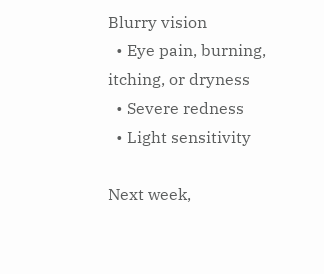Blurry vision
  • Eye pain, burning, itching, or dryness
  • Severe redness
  • Light sensitivity

Next week,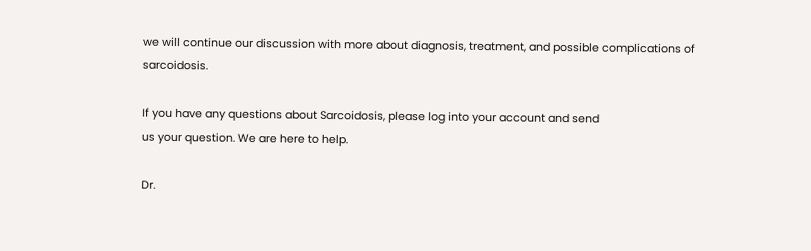we will continue our discussion with more about diagnosis, treatment, and possible complications of sarcoidosis.

If you have any questions about Sarcoidosis, please log into your account and send
us your question. We are here to help.

Dr.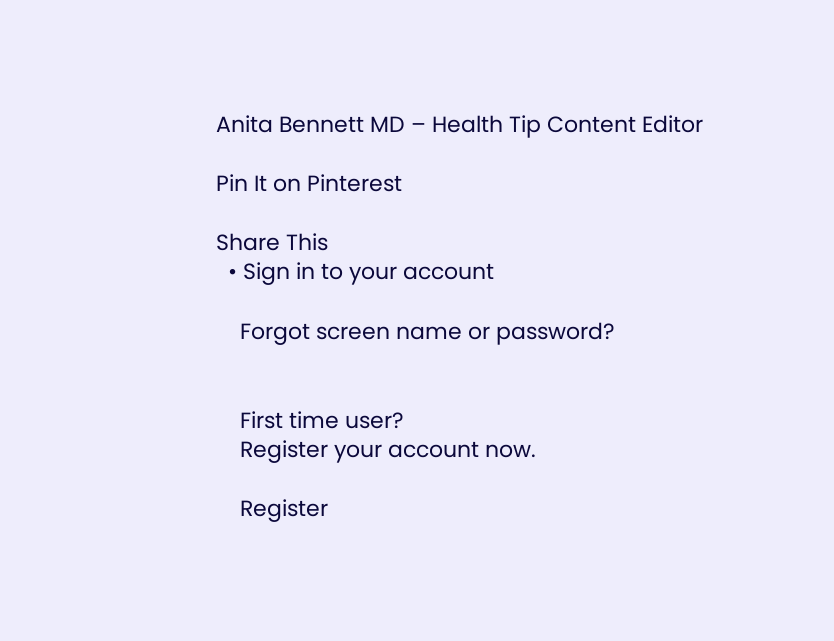Anita Bennett MD – Health Tip Content Editor

Pin It on Pinterest

Share This
  • Sign in to your account

    Forgot screen name or password?


    First time user?
    Register your account now.

    Register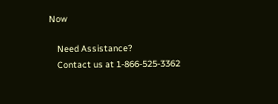Now

    Need Assistance?
    Contact us at 1-866-525-3362